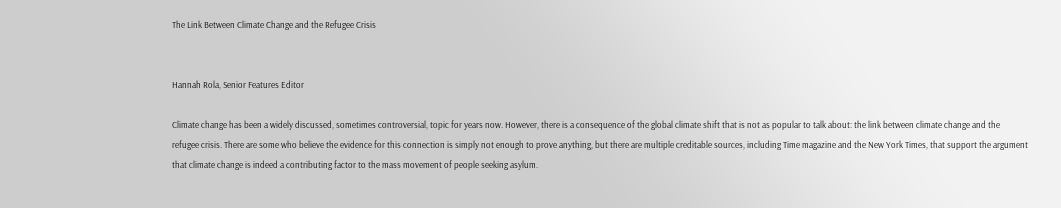The Link Between Climate Change and the Refugee Crisis


Hannah Rola, Senior Features Editor

Climate change has been a widely discussed, sometimes controversial, topic for years now. However, there is a consequence of the global climate shift that is not as popular to talk about: the link between climate change and the refugee crisis. There are some who believe the evidence for this connection is simply not enough to prove anything, but there are multiple creditable sources, including Time magazine and the New York Times, that support the argument that climate change is indeed a contributing factor to the mass movement of people seeking asylum.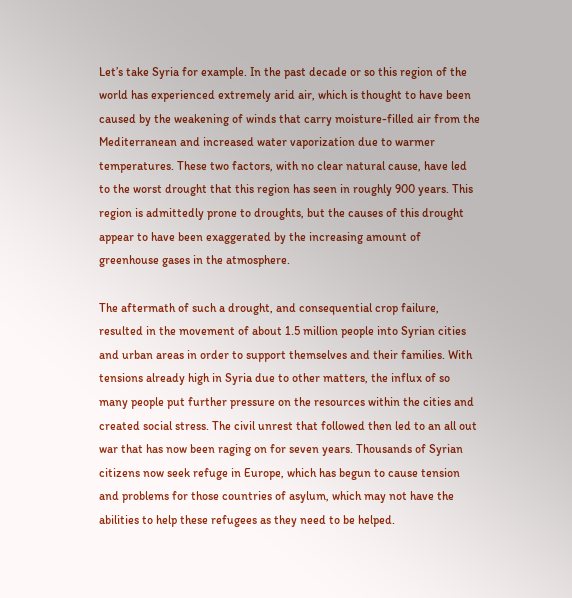Let’s take Syria for example. In the past decade or so this region of the world has experienced extremely arid air, which is thought to have been caused by the weakening of winds that carry moisture-filled air from the Mediterranean and increased water vaporization due to warmer temperatures. These two factors, with no clear natural cause, have led to the worst drought that this region has seen in roughly 900 years. This region is admittedly prone to droughts, but the causes of this drought appear to have been exaggerated by the increasing amount of greenhouse gases in the atmosphere.

The aftermath of such a drought, and consequential crop failure, resulted in the movement of about 1.5 million people into Syrian cities and urban areas in order to support themselves and their families. With tensions already high in Syria due to other matters, the influx of so many people put further pressure on the resources within the cities and created social stress. The civil unrest that followed then led to an all out war that has now been raging on for seven years. Thousands of Syrian citizens now seek refuge in Europe, which has begun to cause tension and problems for those countries of asylum, which may not have the abilities to help these refugees as they need to be helped.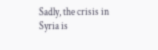Sadly, the crisis in Syria is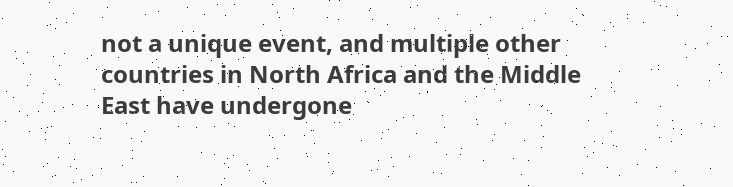not a unique event, and multiple other countries in North Africa and the Middle East have undergone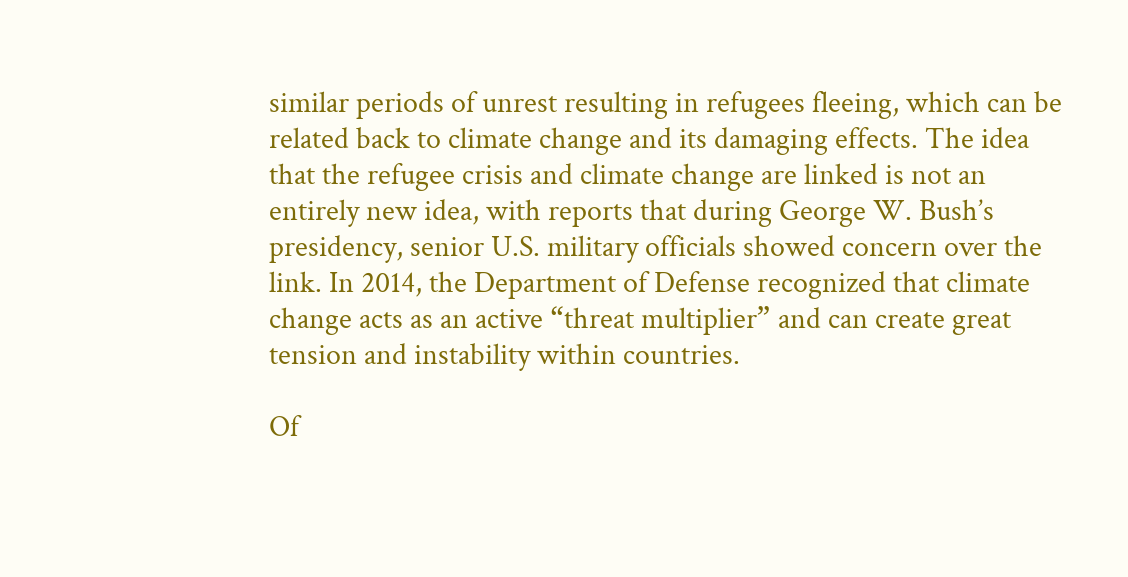similar periods of unrest resulting in refugees fleeing, which can be related back to climate change and its damaging effects. The idea that the refugee crisis and climate change are linked is not an entirely new idea, with reports that during George W. Bush’s presidency, senior U.S. military officials showed concern over the link. In 2014, the Department of Defense recognized that climate change acts as an active “threat multiplier” and can create great tension and instability within countries.

Of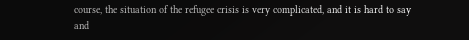course, the situation of the refugee crisis is very complicated, and it is hard to say and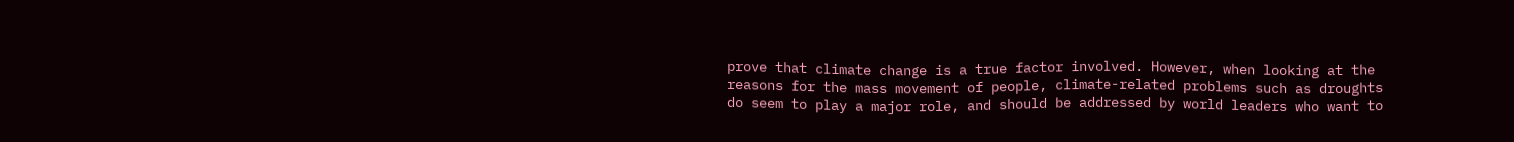prove that climate change is a true factor involved. However, when looking at the reasons for the mass movement of people, climate-related problems such as droughts do seem to play a major role, and should be addressed by world leaders who want to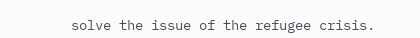solve the issue of the refugee crisis.